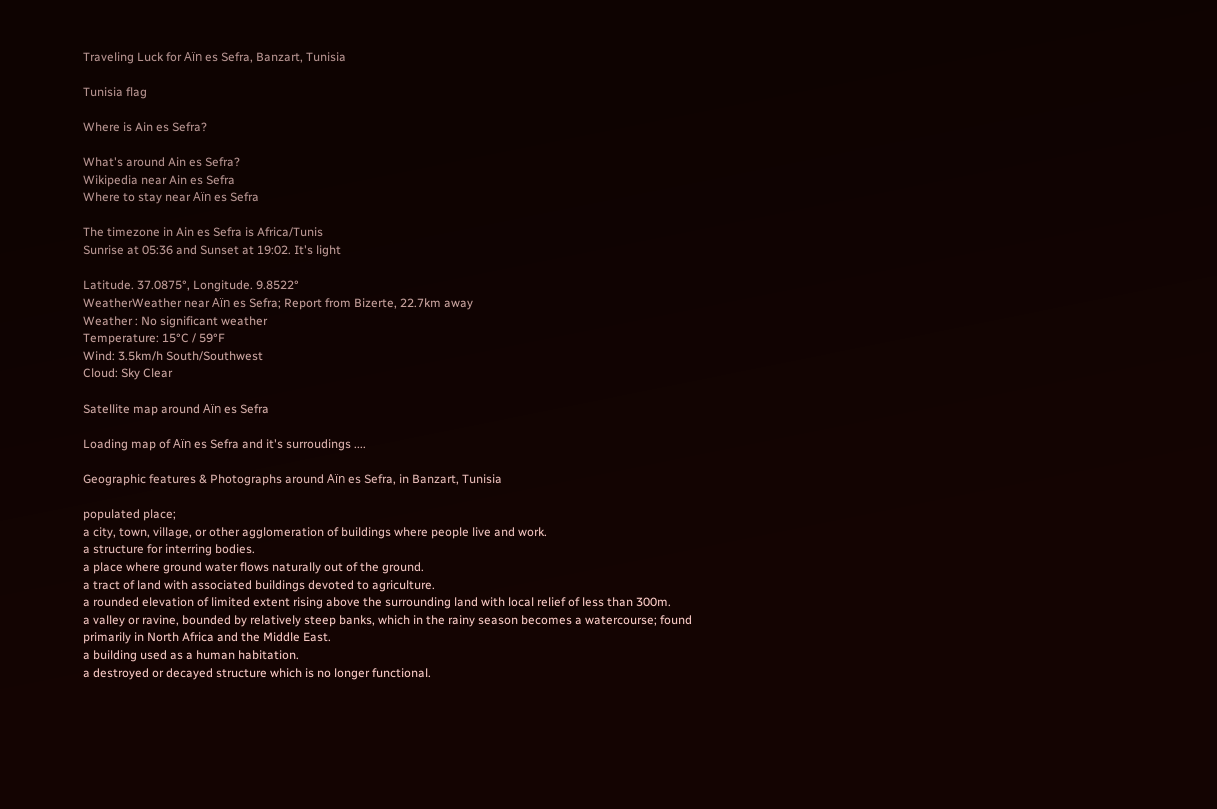Traveling Luck for Aïn es Sefra, Banzart, Tunisia

Tunisia flag

Where is Ain es Sefra?

What's around Ain es Sefra?
Wikipedia near Ain es Sefra
Where to stay near Aïn es Sefra

The timezone in Ain es Sefra is Africa/Tunis
Sunrise at 05:36 and Sunset at 19:02. It's light

Latitude. 37.0875°, Longitude. 9.8522°
WeatherWeather near Aïn es Sefra; Report from Bizerte, 22.7km away
Weather : No significant weather
Temperature: 15°C / 59°F
Wind: 3.5km/h South/Southwest
Cloud: Sky Clear

Satellite map around Aïn es Sefra

Loading map of Aïn es Sefra and it's surroudings ....

Geographic features & Photographs around Aïn es Sefra, in Banzart, Tunisia

populated place;
a city, town, village, or other agglomeration of buildings where people live and work.
a structure for interring bodies.
a place where ground water flows naturally out of the ground.
a tract of land with associated buildings devoted to agriculture.
a rounded elevation of limited extent rising above the surrounding land with local relief of less than 300m.
a valley or ravine, bounded by relatively steep banks, which in the rainy season becomes a watercourse; found primarily in North Africa and the Middle East.
a building used as a human habitation.
a destroyed or decayed structure which is no longer functional.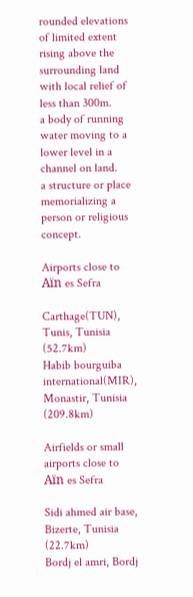rounded elevations of limited extent rising above the surrounding land with local relief of less than 300m.
a body of running water moving to a lower level in a channel on land.
a structure or place memorializing a person or religious concept.

Airports close to Aïn es Sefra

Carthage(TUN), Tunis, Tunisia (52.7km)
Habib bourguiba international(MIR), Monastir, Tunisia (209.8km)

Airfields or small airports close to Aïn es Sefra

Sidi ahmed air base, Bizerte, Tunisia (22.7km)
Bordj el amri, Bordj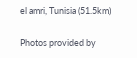el amri, Tunisia (51.5km)

Photos provided by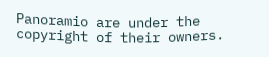Panoramio are under the copyright of their owners.